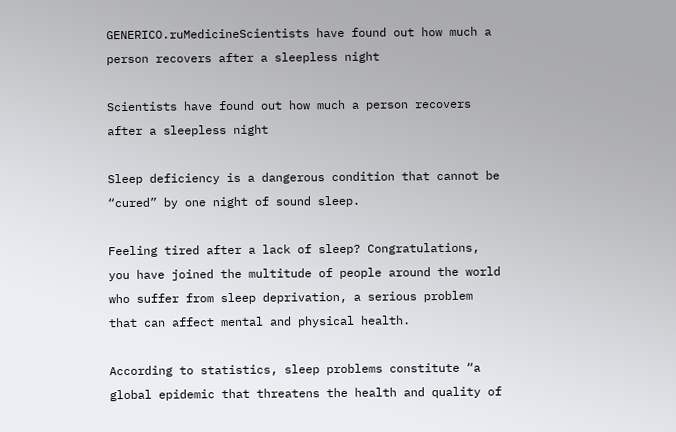GENERICO.ruMedicineScientists have found out how much a person recovers after a sleepless night

Scientists have found out how much a person recovers after a sleepless night

Sleep deficiency is a dangerous condition that cannot be “cured” by one night of sound sleep.

Feeling tired after a lack of sleep? Congratulations, you have joined the multitude of people around the world who suffer from sleep deprivation, a serious problem that can affect mental and physical health.

According to statistics, sleep problems constitute “a global epidemic that threatens the health and quality of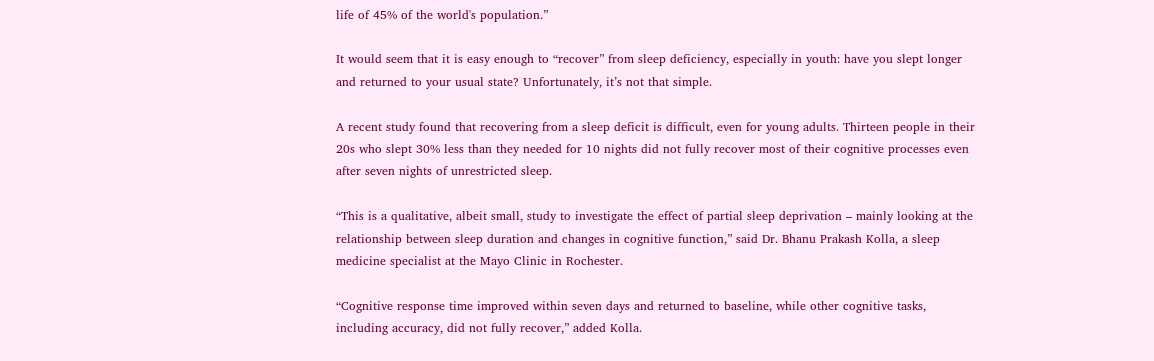life of 45% of the world's population.”

It would seem that it is easy enough to “recover” from sleep deficiency, especially in youth: have you slept longer and returned to your usual state? Unfortunately, it’s not that simple.

A recent study found that recovering from a sleep deficit is difficult, even for young adults. Thirteen people in their 20s who slept 30% less than they needed for 10 nights did not fully recover most of their cognitive processes even after seven nights of unrestricted sleep.

“This is a qualitative, albeit small, study to investigate the effect of partial sleep deprivation – mainly looking at the relationship between sleep duration and changes in cognitive function,” said Dr. Bhanu Prakash Kolla, a sleep medicine specialist at the Mayo Clinic in Rochester.

“Cognitive response time improved within seven days and returned to baseline, while other cognitive tasks, including accuracy, did not fully recover,” added Kolla.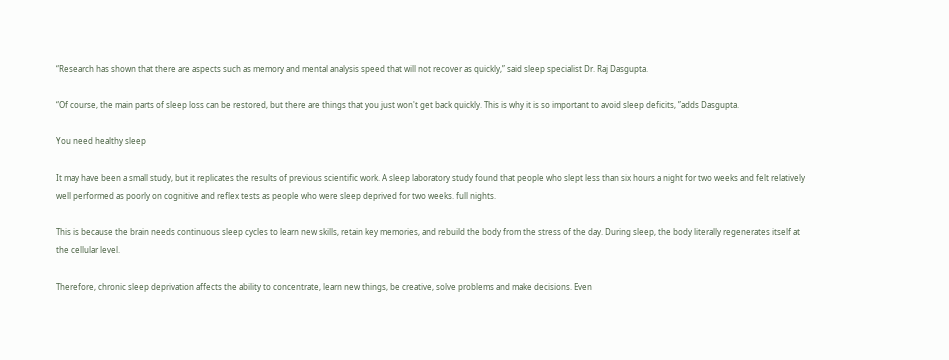“Research has shown that there are aspects such as memory and mental analysis speed that will not recover as quickly,” said sleep specialist Dr. Raj Dasgupta.

“Of course, the main parts of sleep loss can be restored, but there are things that you just won't get back quickly. This is why it is so important to avoid sleep deficits, ”adds Dasgupta.

You need healthy sleep

It may have been a small study, but it replicates the results of previous scientific work. A sleep laboratory study found that people who slept less than six hours a night for two weeks and felt relatively well performed as poorly on cognitive and reflex tests as people who were sleep deprived for two weeks. full nights.

This is because the brain needs continuous sleep cycles to learn new skills, retain key memories, and rebuild the body from the stress of the day. During sleep, the body literally regenerates itself at the cellular level.

Therefore, chronic sleep deprivation affects the ability to concentrate, learn new things, be creative, solve problems and make decisions. Even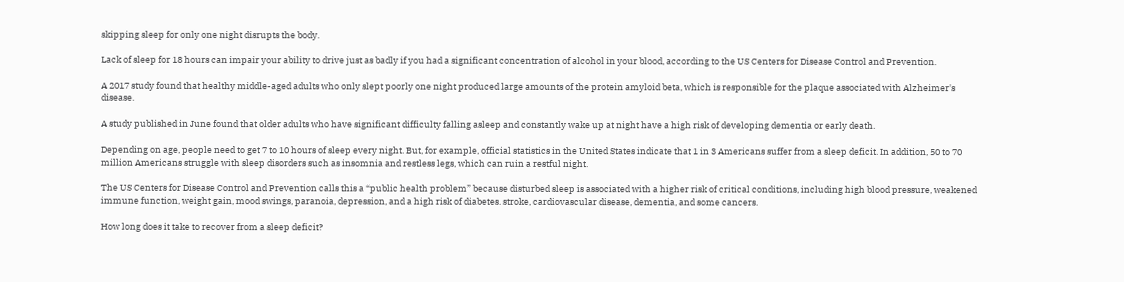skipping sleep for only one night disrupts the body.

Lack of sleep for 18 hours can impair your ability to drive just as badly if you had a significant concentration of alcohol in your blood, according to the US Centers for Disease Control and Prevention.

A 2017 study found that healthy middle-aged adults who only slept poorly one night produced large amounts of the protein amyloid beta, which is responsible for the plaque associated with Alzheimer's disease.

A study published in June found that older adults who have significant difficulty falling asleep and constantly wake up at night have a high risk of developing dementia or early death.

Depending on age, people need to get 7 to 10 hours of sleep every night. But, for example, official statistics in the United States indicate that 1 in 3 Americans suffer from a sleep deficit. In addition, 50 to 70 million Americans struggle with sleep disorders such as insomnia and restless legs, which can ruin a restful night.

The US Centers for Disease Control and Prevention calls this a “public health problem” because disturbed sleep is associated with a higher risk of critical conditions, including high blood pressure, weakened immune function, weight gain, mood swings, paranoia, depression, and a high risk of diabetes. stroke, cardiovascular disease, dementia, and some cancers.

How long does it take to recover from a sleep deficit?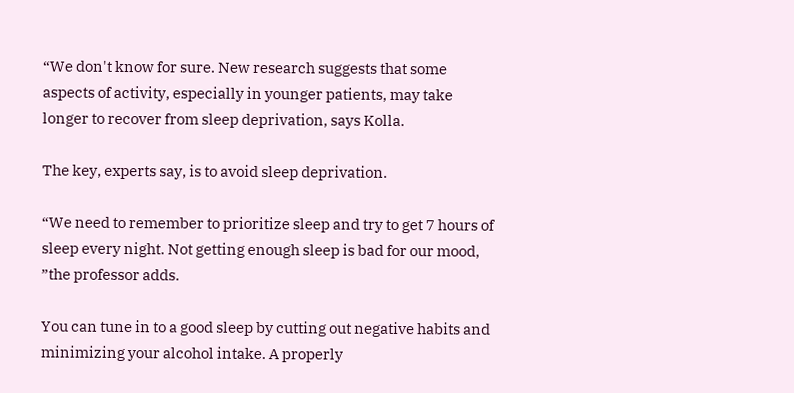“We don't know for sure. New research suggests that some aspects of activity, especially in younger patients, may take longer to recover from sleep deprivation, says Kolla.

The key, experts say, is to avoid sleep deprivation.

“We need to remember to prioritize sleep and try to get 7 hours of sleep every night. Not getting enough sleep is bad for our mood, ”the professor adds.

You can tune in to a good sleep by cutting out negative habits and minimizing your alcohol intake. A properly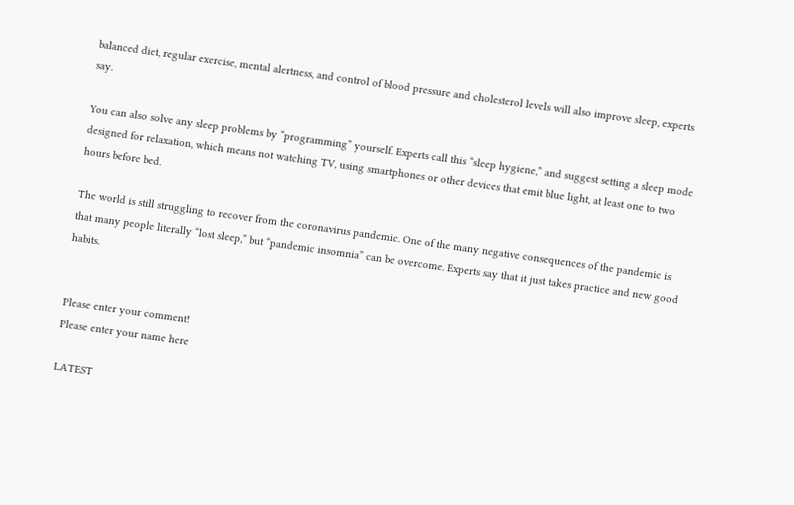balanced diet, regular exercise, mental alertness, and control of blood pressure and cholesterol levels will also improve sleep, experts say.

You can also solve any sleep problems by “programming” yourself. Experts call this “sleep hygiene,” and suggest setting a sleep mode designed for relaxation, which means not watching TV, using smartphones or other devices that emit blue light, at least one to two hours before bed.

The world is still struggling to recover from the coronavirus pandemic. One of the many negative consequences of the pandemic is that many people literally “lost sleep,” but “pandemic insomnia” can be overcome. Experts say that it just takes practice and new good habits.


Please enter your comment!
Please enter your name here

LATEST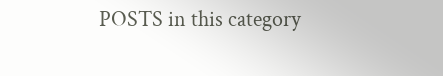POSTS in this category